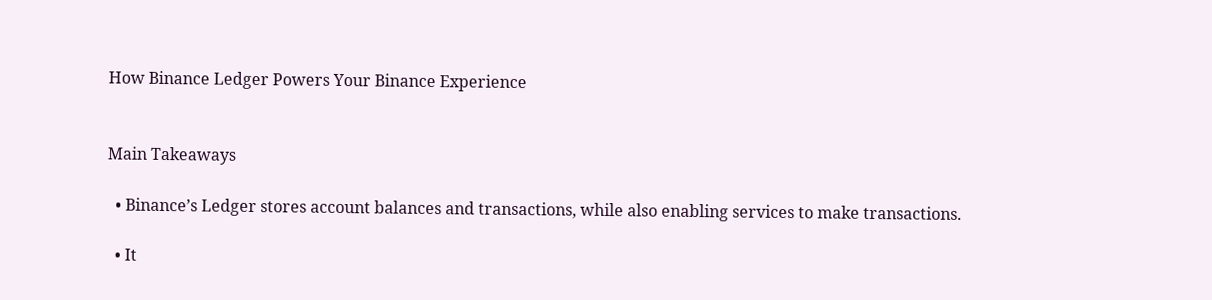How Binance Ledger Powers Your Binance Experience


Main Takeaways

  • Binance’s Ledger stores account balances and transactions, while also enabling services to make transactions.

  • It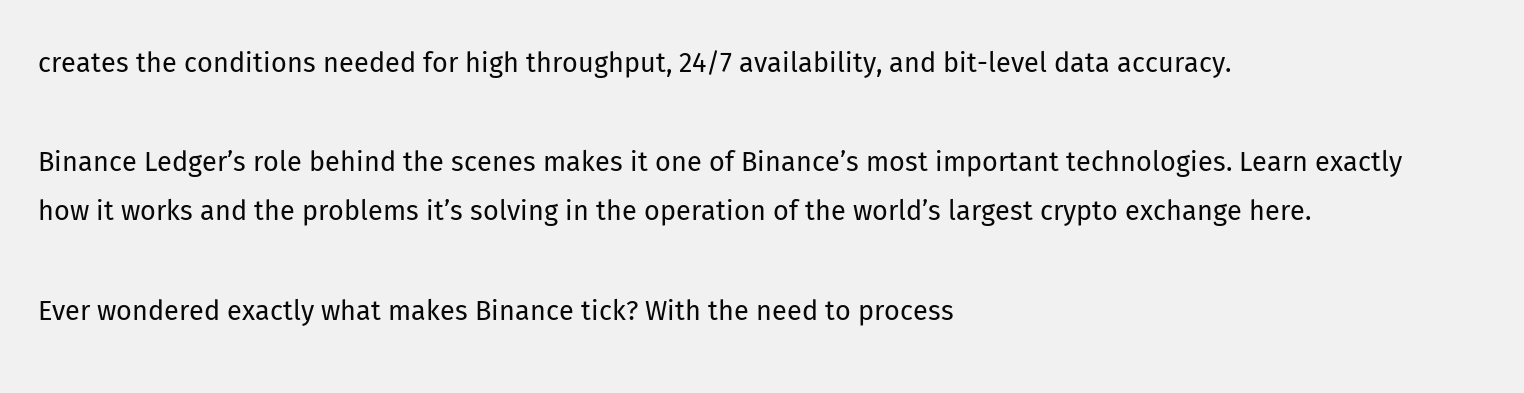creates the conditions needed for high throughput, 24/7 availability, and bit-level data accuracy.

Binance Ledger’s role behind the scenes makes it one of Binance’s most important technologies. Learn exactly how it works and the problems it’s solving in the operation of the world’s largest crypto exchange here.

Ever wondered exactly what makes Binance tick? With the need to process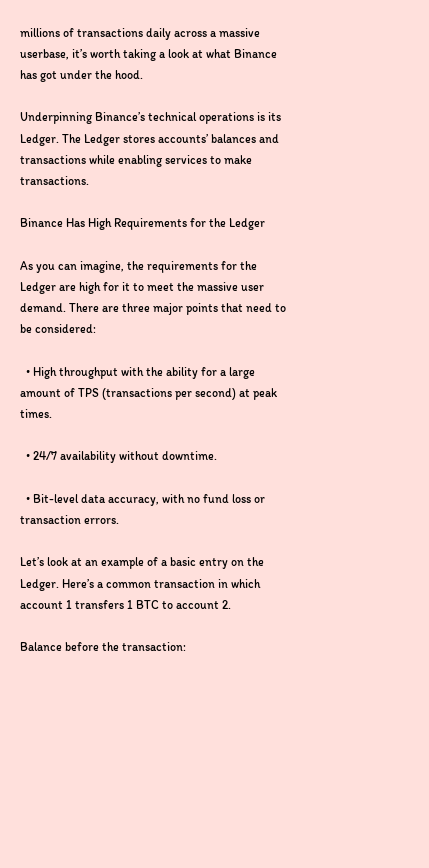millions of transactions daily across a massive userbase, it’s worth taking a look at what Binance has got under the hood.

Underpinning Binance’s technical operations is its Ledger. The Ledger stores accounts’ balances and transactions while enabling services to make transactions.

Binance Has High Requirements for the Ledger

As you can imagine, the requirements for the Ledger are high for it to meet the massive user demand. There are three major points that need to be considered:

  • High throughput with the ability for a large amount of TPS (transactions per second) at peak times.

  • 24/7 availability without downtime.

  • Bit-level data accuracy, with no fund loss or transaction errors.

Let’s look at an example of a basic entry on the Ledger. Here’s a common transaction in which account 1 transfers 1 BTC to account 2.

Balance before the transaction: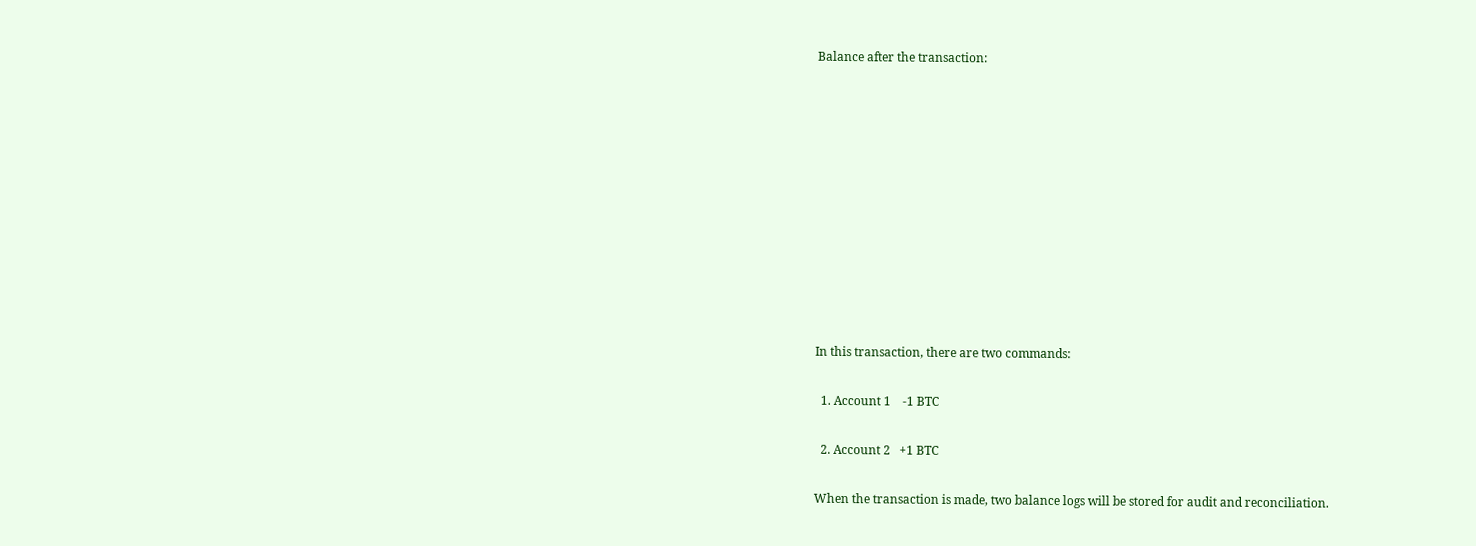Balance after the transaction:











In this transaction, there are two commands:

  1. Account 1    -1 BTC

  2. Account 2   +1 BTC

When the transaction is made, two balance logs will be stored for audit and reconciliation.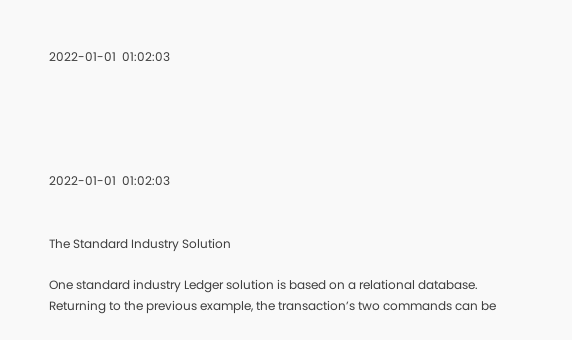2022-01-01  01:02:03





2022-01-01  01:02:03


The Standard Industry Solution

One standard industry Ledger solution is based on a relational database. Returning to the previous example, the transaction’s two commands can be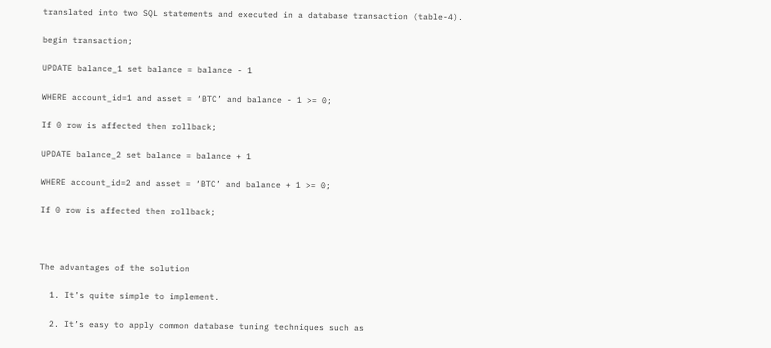translated into two SQL statements and executed in a database transaction (table-4).

begin transaction;

UPDATE balance_1 set balance = balance - 1

WHERE account_id=1 and asset = ‘BTC’ and balance - 1 >= 0;

If 0 row is affected then rollback;

UPDATE balance_2 set balance = balance + 1

WHERE account_id=2 and asset = ‘BTC’ and balance + 1 >= 0;

If 0 row is affected then rollback;



The advantages of the solution

  1. It’s quite simple to implement.

  2. It’s easy to apply common database tuning techniques such as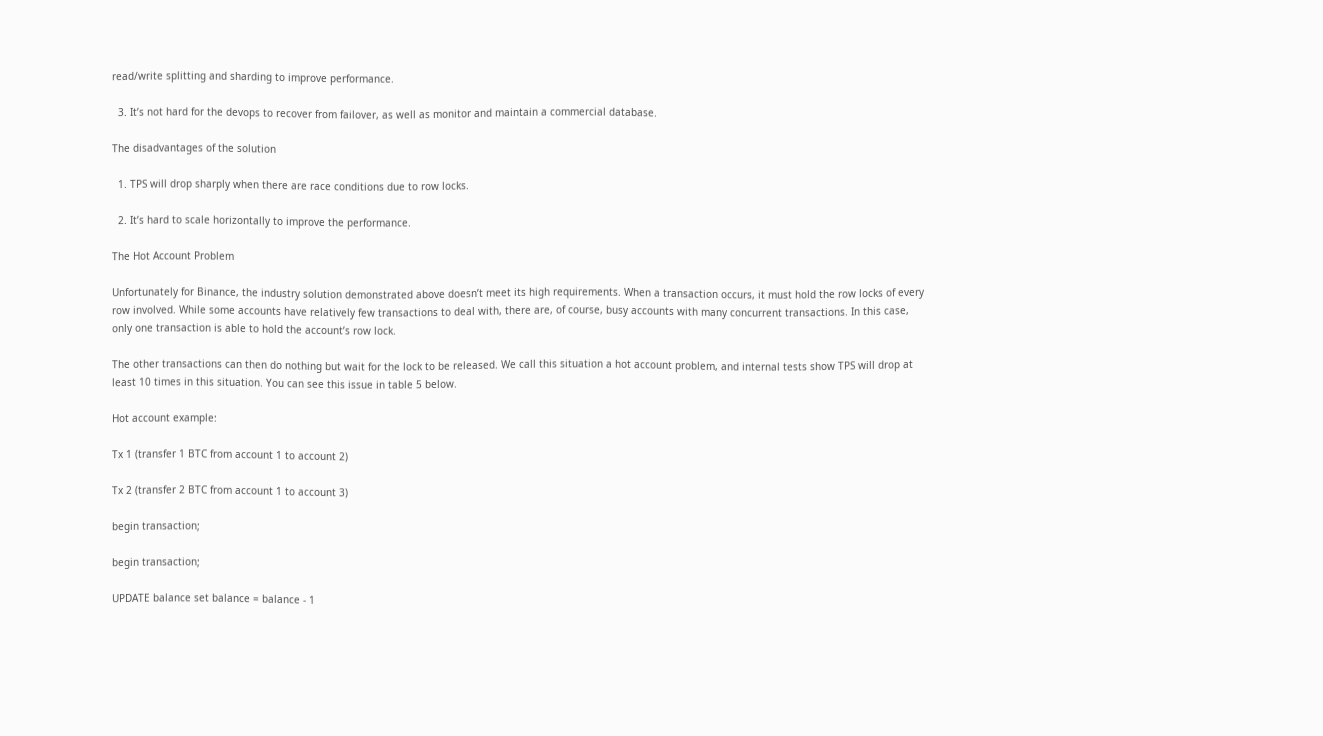read/write splitting and sharding to improve performance.

  3. It’s not hard for the devops to recover from failover, as well as monitor and maintain a commercial database.

The disadvantages of the solution

  1. TPS will drop sharply when there are race conditions due to row locks.

  2. It’s hard to scale horizontally to improve the performance.

The Hot Account Problem

Unfortunately for Binance, the industry solution demonstrated above doesn’t meet its high requirements. When a transaction occurs, it must hold the row locks of every row involved. While some accounts have relatively few transactions to deal with, there are, of course, busy accounts with many concurrent transactions. In this case, only one transaction is able to hold the account’s row lock.

The other transactions can then do nothing but wait for the lock to be released. We call this situation a hot account problem, and internal tests show TPS will drop at least 10 times in this situation. You can see this issue in table 5 below.

Hot account example:

Tx 1 (transfer 1 BTC from account 1 to account 2)

Tx 2 (transfer 2 BTC from account 1 to account 3)

begin transaction;

begin transaction;

UPDATE balance set balance = balance - 1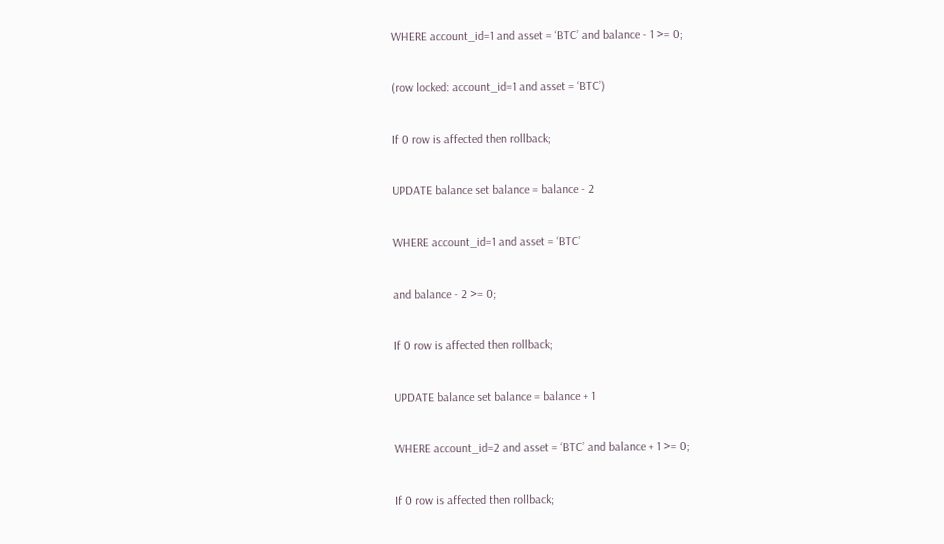WHERE account_id=1 and asset = ‘BTC’ and balance - 1 >= 0;

(row locked: account_id=1 and asset = ‘BTC’)

If 0 row is affected then rollback;

UPDATE balance set balance = balance - 2

WHERE account_id=1 and asset = ‘BTC’

and balance - 2 >= 0;

If 0 row is affected then rollback;

UPDATE balance set balance = balance + 1

WHERE account_id=2 and asset = ‘BTC’ and balance + 1 >= 0;

If 0 row is affected then rollback;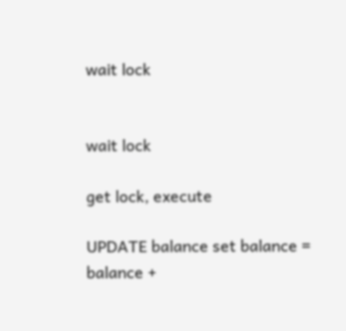wait lock


wait lock

get lock, execute

UPDATE balance set balance = balance +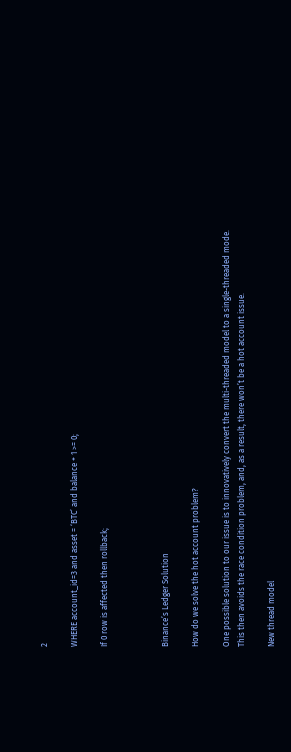2

WHERE account_id=3 and asset = ‘BTC’ and balance + 1 >= 0;

If 0 row is affected then rollback;



Binance’s Ledger Solution

How do we solve the hot account problem?

One possible solution to our issue is to innovatively convert the multi-threaded model to a single-threaded mode. This then avoids the race condition problem, and, as a result, there won’t be a hot account issue.

New thread model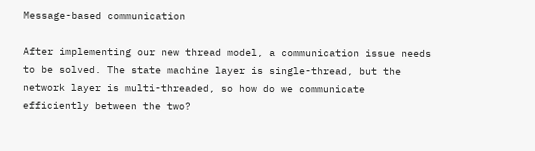Message-based communication

After implementing our new thread model, a communication issue needs to be solved. The state machine layer is single-thread, but the network layer is multi-threaded, so how do we communicate efficiently between the two?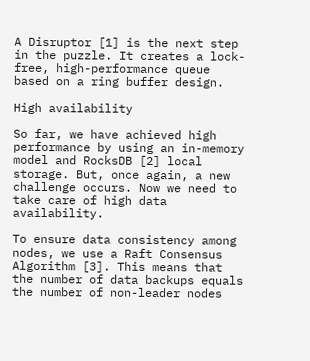A Disruptor [1] is the next step in the puzzle. It creates a lock-free, high-performance queue based on a ring buffer design.

High availability

So far, we have achieved high performance by using an in-memory model and RocksDB [2] local storage. But, once again, a new challenge occurs. Now we need to take care of high data availability.

To ensure data consistency among nodes, we use a Raft Consensus Algorithm [3]. This means that the number of data backups equals the number of non-leader nodes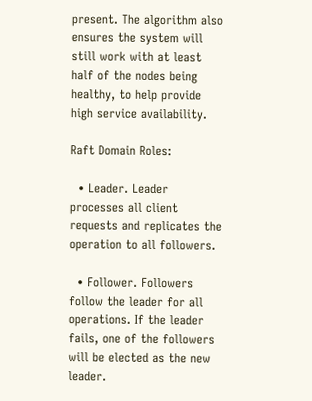present. The algorithm also ensures the system will still work with at least half of the nodes being healthy, to help provide high service availability.

Raft Domain Roles:

  • Leader. Leader processes all client requests and replicates the operation to all followers.

  • Follower. Followers follow the leader for all operations. If the leader fails, one of the followers will be elected as the new leader.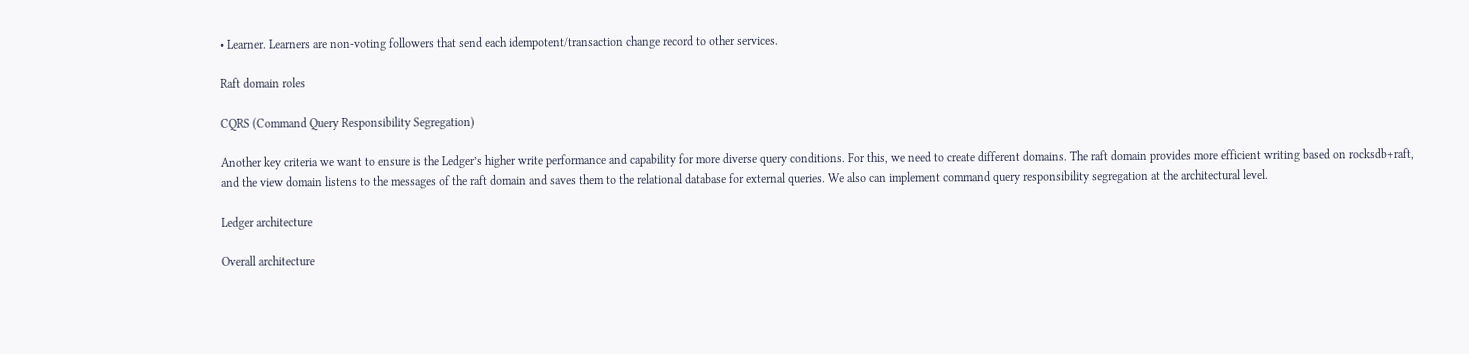• Learner. Learners are non-voting followers that send each idempotent/transaction change record to other services.

Raft domain roles

CQRS (Command Query Responsibility Segregation)

Another key criteria we want to ensure is the Ledger’s higher write performance and capability for more diverse query conditions. For this, we need to create different domains. The raft domain provides more efficient writing based on rocksdb+raft, and the view domain listens to the messages of the raft domain and saves them to the relational database for external queries. We also can implement command query responsibility segregation at the architectural level.

Ledger architecture

Overall architecture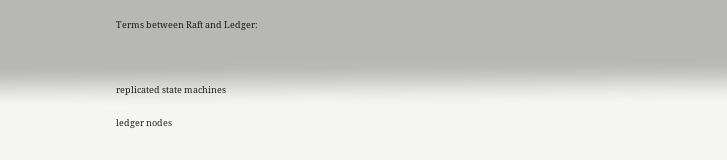Terms between Raft and Ledger:



replicated state machines

ledger nodes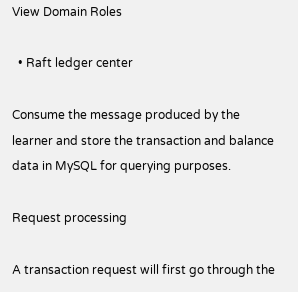View Domain Roles

  • Raft ledger center

Consume the message produced by the learner and store the transaction and balance data in MySQL for querying purposes.

Request processing

A transaction request will first go through the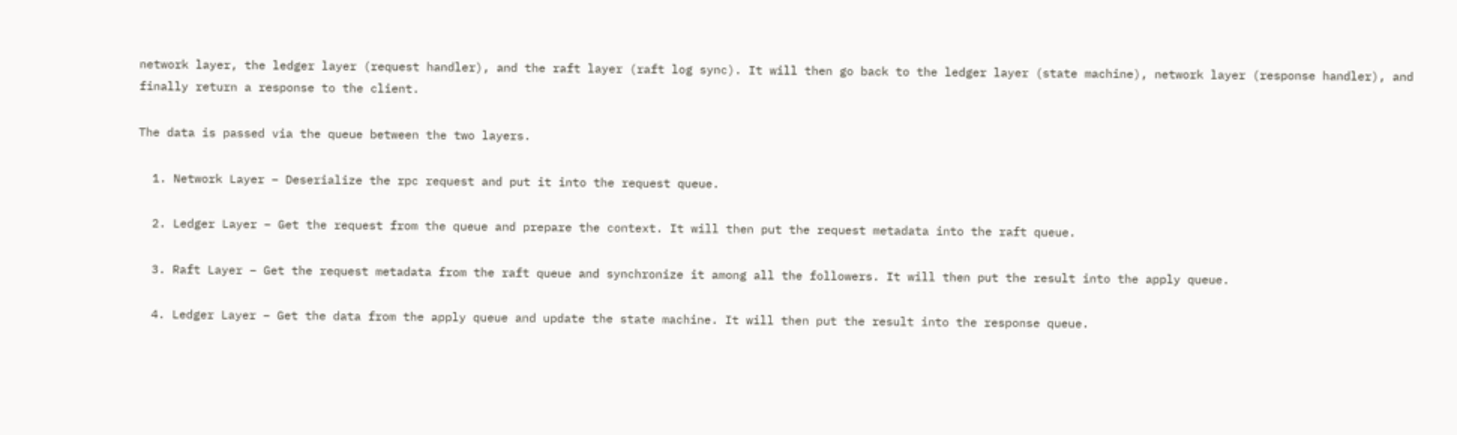network layer, the ledger layer (request handler), and the raft layer (raft log sync). It will then go back to the ledger layer (state machine), network layer (response handler), and finally return a response to the client.

The data is passed via the queue between the two layers.

  1. Network Layer – Deserialize the rpc request and put it into the request queue.

  2. Ledger Layer – Get the request from the queue and prepare the context. It will then put the request metadata into the raft queue.

  3. Raft Layer – Get the request metadata from the raft queue and synchronize it among all the followers. It will then put the result into the apply queue.

  4. Ledger Layer – Get the data from the apply queue and update the state machine. It will then put the result into the response queue.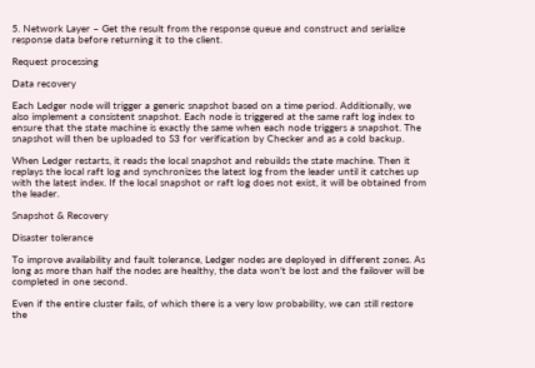5. Network Layer – Get the result from the response queue and construct and serialize response data before returning it to the client.

Request processing

Data recovery

Each Ledger node will trigger a generic snapshot based on a time period. Additionally, we also implement a consistent snapshot. Each node is triggered at the same raft log index to ensure that the state machine is exactly the same when each node triggers a snapshot. The snapshot will then be uploaded to S3 for verification by Checker and as a cold backup.

When Ledger restarts, it reads the local snapshot and rebuilds the state machine. Then it replays the local raft log and synchronizes the latest log from the leader until it catches up with the latest index. If the local snapshot or raft log does not exist, it will be obtained from the leader.

Snapshot & Recovery

Disaster tolerance

To improve availability and fault tolerance, Ledger nodes are deployed in different zones. As long as more than half the nodes are healthy, the data won't be lost and the failover will be completed in one second.

Even if the entire cluster fails, of which there is a very low probability, we can still restore the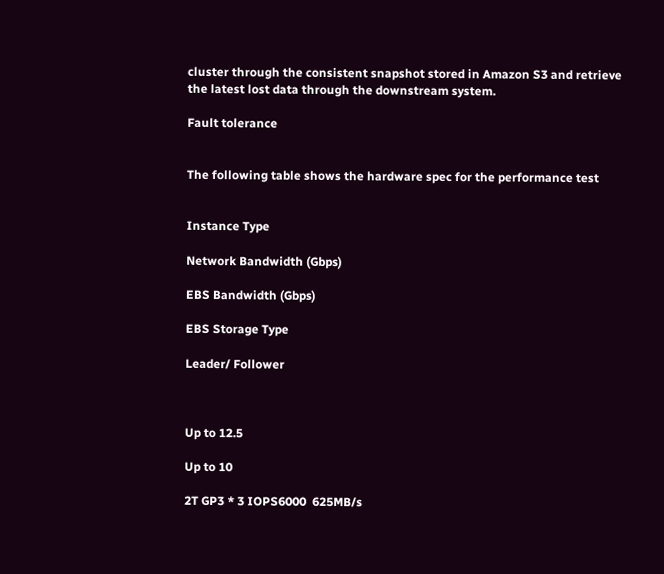cluster through the consistent snapshot stored in Amazon S3 and retrieve the latest lost data through the downstream system.

Fault tolerance


The following table shows the hardware spec for the performance test


Instance Type

Network Bandwidth (Gbps)

EBS Bandwidth (Gbps)

EBS Storage Type

Leader/ Follower



Up to 12.5

Up to 10

2T GP3 * 3 IOPS6000  625MB/s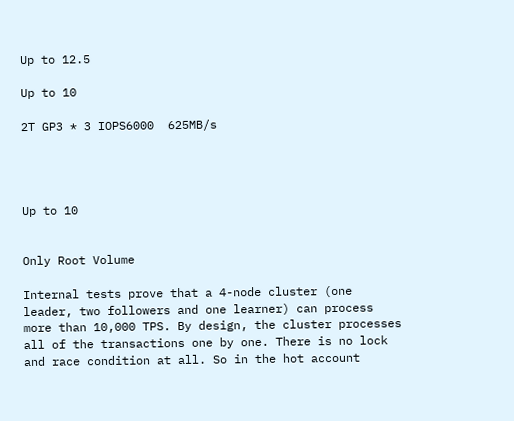Up to 12.5

Up to 10

2T GP3 * 3 IOPS6000  625MB/s




Up to 10


Only Root Volume

Internal tests prove that a 4-node cluster (one leader, two followers and one learner) can process more than 10,000 TPS. By design, the cluster processes all of the transactions one by one. There is no lock and race condition at all. So in the hot account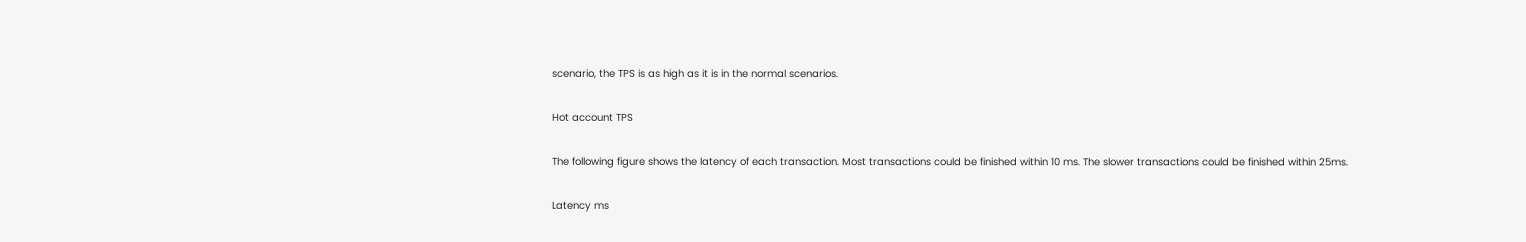scenario, the TPS is as high as it is in the normal scenarios.

Hot account TPS

The following figure shows the latency of each transaction. Most transactions could be finished within 10 ms. The slower transactions could be finished within 25ms.

Latency ms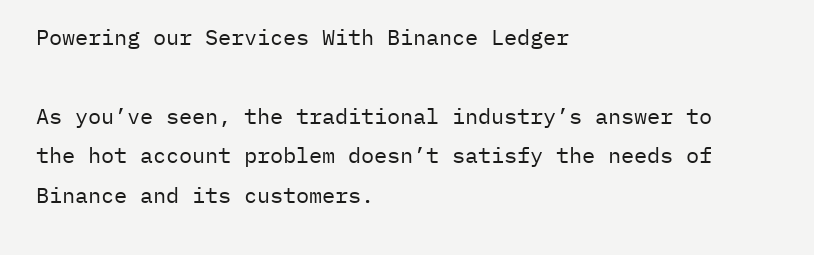Powering our Services With Binance Ledger

As you’ve seen, the traditional industry’s answer to the hot account problem doesn’t satisfy the needs of Binance and its customers.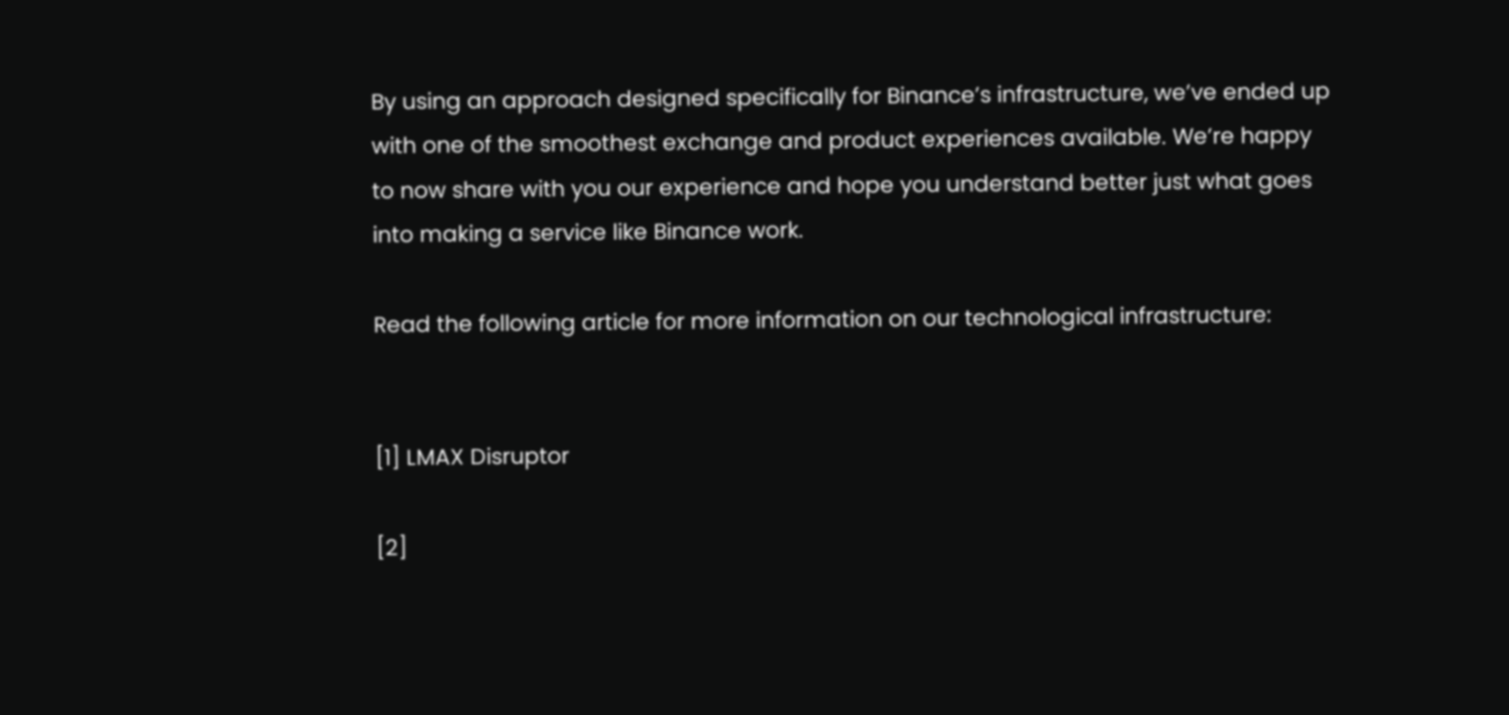By using an approach designed specifically for Binance’s infrastructure, we’ve ended up with one of the smoothest exchange and product experiences available. We’re happy to now share with you our experience and hope you understand better just what goes into making a service like Binance work.

Read the following article for more information on our technological infrastructure:


[1] LMAX Disruptor

[2]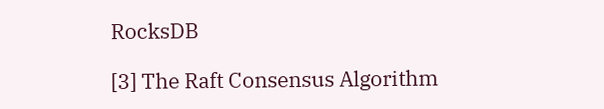RocksDB

[3] The Raft Consensus Algorithm